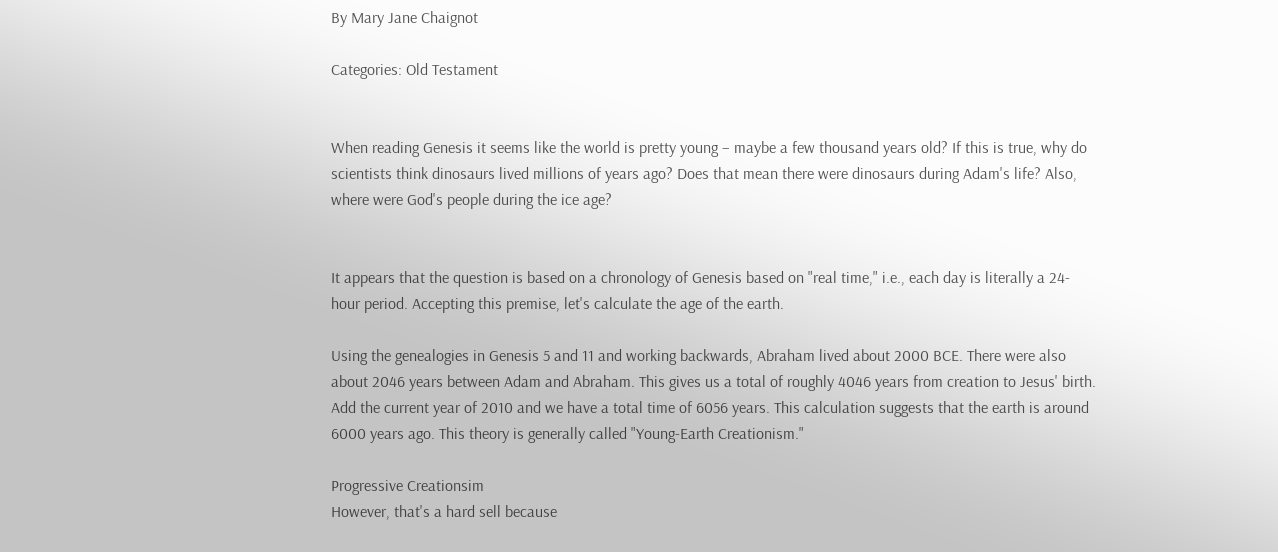By Mary Jane Chaignot

Categories: Old Testament


When reading Genesis it seems like the world is pretty young – maybe a few thousand years old? If this is true, why do scientists think dinosaurs lived millions of years ago? Does that mean there were dinosaurs during Adam's life? Also, where were God's people during the ice age?


It appears that the question is based on a chronology of Genesis based on "real time," i.e., each day is literally a 24-hour period. Accepting this premise, let's calculate the age of the earth.

Using the genealogies in Genesis 5 and 11 and working backwards, Abraham lived about 2000 BCE. There were also about 2046 years between Adam and Abraham. This gives us a total of roughly 4046 years from creation to Jesus' birth. Add the current year of 2010 and we have a total time of 6056 years. This calculation suggests that the earth is around 6000 years ago. This theory is generally called "Young-Earth Creationism."

Progressive Creationsim
However, that's a hard sell because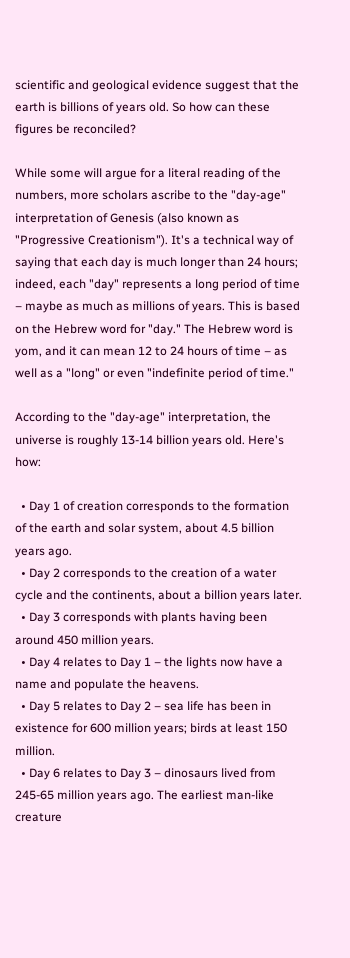scientific and geological evidence suggest that the earth is billions of years old. So how can these figures be reconciled?

While some will argue for a literal reading of the numbers, more scholars ascribe to the "day-age" interpretation of Genesis (also known as "Progressive Creationism"). It's a technical way of saying that each day is much longer than 24 hours; indeed, each "day" represents a long period of time – maybe as much as millions of years. This is based on the Hebrew word for "day." The Hebrew word is yom, and it can mean 12 to 24 hours of time – as well as a "long" or even "indefinite period of time."

According to the "day-age" interpretation, the universe is roughly 13-14 billion years old. Here's how:

  • Day 1 of creation corresponds to the formation of the earth and solar system, about 4.5 billion years ago.
  • Day 2 corresponds to the creation of a water cycle and the continents, about a billion years later.
  • Day 3 corresponds with plants having been around 450 million years.
  • Day 4 relates to Day 1 – the lights now have a name and populate the heavens.
  • Day 5 relates to Day 2 – sea life has been in existence for 600 million years; birds at least 150 million.
  • Day 6 relates to Day 3 – dinosaurs lived from 245-65 million years ago. The earliest man-like creature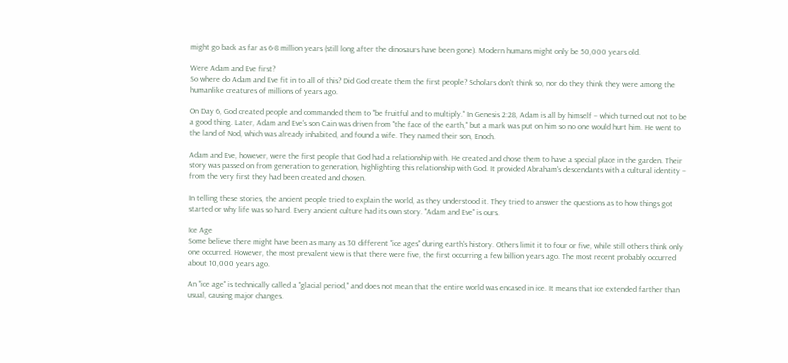might go back as far as 6-8 million years (still long after the dinosaurs have been gone). Modern humans might only be 50,000 years old.

Were Adam and Eve first?
So where do Adam and Eve fit in to all of this? Did God create them the first people? Scholars don't think so, nor do they think they were among the humanlike creatures of millions of years ago.

On Day 6, God created people and commanded them to "be fruitful and to multiply." In Genesis 2:28, Adam is all by himself – which turned out not to be a good thing. Later, Adam and Eve's son Cain was driven from "the face of the earth," but a mark was put on him so no one would hurt him. He went to the land of Nod, which was already inhabited, and found a wife. They named their son, Enoch.

Adam and Eve, however, were the first people that God had a relationship with. He created and chose them to have a special place in the garden. Their story was passed on from generation to generation, highlighting this relationship with God. It provided Abraham's descendants with a cultural identity – from the very first they had been created and chosen.

In telling these stories, the ancient people tried to explain the world, as they understood it. They tried to answer the questions as to how things got started or why life was so hard. Every ancient culture had its own story. "Adam and Eve" is ours.

Ice Age
Some believe there might have been as many as 30 different "ice ages" during earth's history. Others limit it to four or five, while still others think only one occurred. However, the most prevalent view is that there were five, the first occurring a few billion years ago. The most recent probably occurred about 10,000 years ago.

An "ice age" is technically called a "glacial period," and does not mean that the entire world was encased in ice. It means that ice extended farther than usual, causing major changes.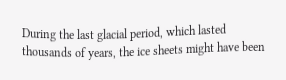During the last glacial period, which lasted thousands of years, the ice sheets might have been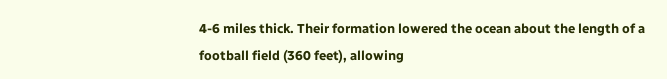4-6 miles thick. Their formation lowered the ocean about the length of a football field (360 feet), allowing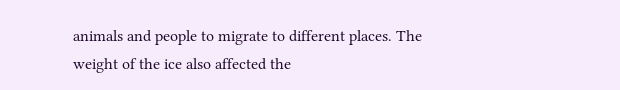animals and people to migrate to different places. The weight of the ice also affected the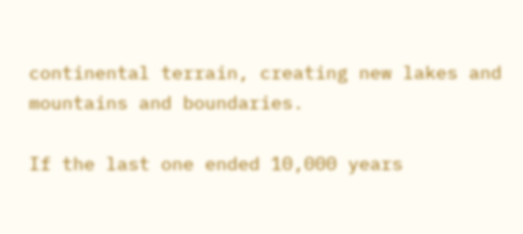continental terrain, creating new lakes and mountains and boundaries.

If the last one ended 10,000 years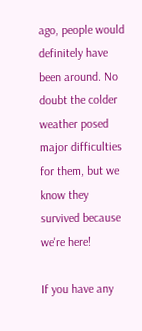ago, people would definitely have been around. No doubt the colder weather posed major difficulties for them, but we know they survived because we're here!

If you have any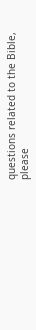questions related to the Bible, please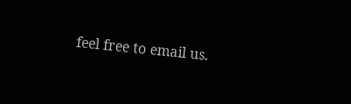feel free to email us.